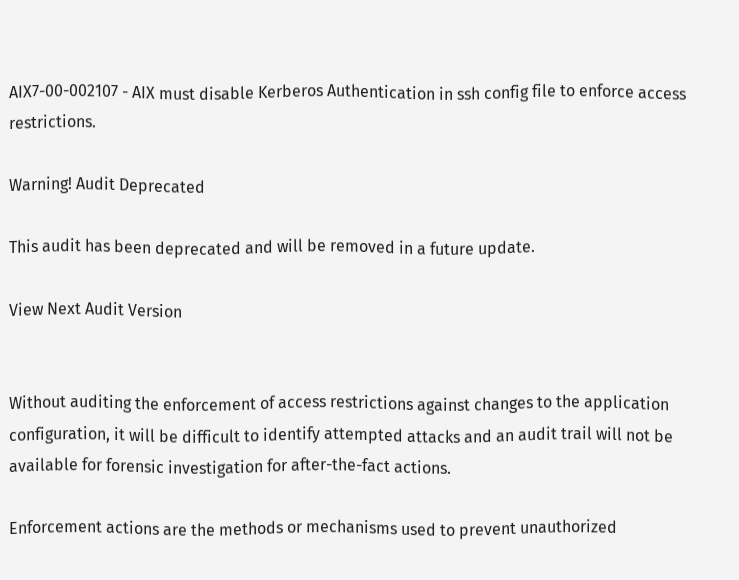AIX7-00-002107 - AIX must disable Kerberos Authentication in ssh config file to enforce access restrictions.

Warning! Audit Deprecated

This audit has been deprecated and will be removed in a future update.

View Next Audit Version


Without auditing the enforcement of access restrictions against changes to the application configuration, it will be difficult to identify attempted attacks and an audit trail will not be available for forensic investigation for after-the-fact actions.

Enforcement actions are the methods or mechanisms used to prevent unauthorized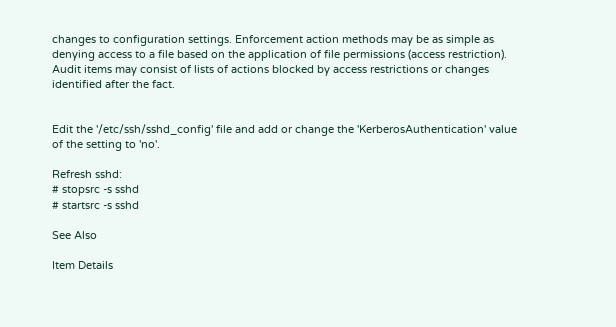changes to configuration settings. Enforcement action methods may be as simple as denying access to a file based on the application of file permissions (access restriction). Audit items may consist of lists of actions blocked by access restrictions or changes identified after the fact.


Edit the '/etc/ssh/sshd_config' file and add or change the 'KerberosAuthentication' value of the setting to 'no'.

Refresh sshd:
# stopsrc -s sshd
# startsrc -s sshd

See Also

Item Details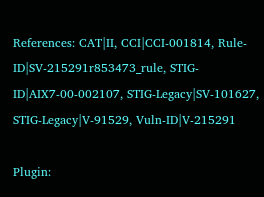References: CAT|II, CCI|CCI-001814, Rule-ID|SV-215291r853473_rule, STIG-ID|AIX7-00-002107, STIG-Legacy|SV-101627, STIG-Legacy|V-91529, Vuln-ID|V-215291

Plugin: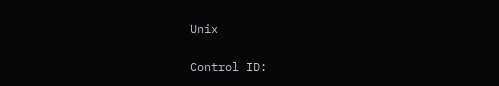Unix

Control ID: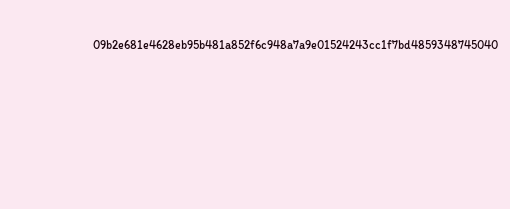09b2e681e4628eb95b481a852f6c948a7a9e01524243cc1f7bd4859348745040